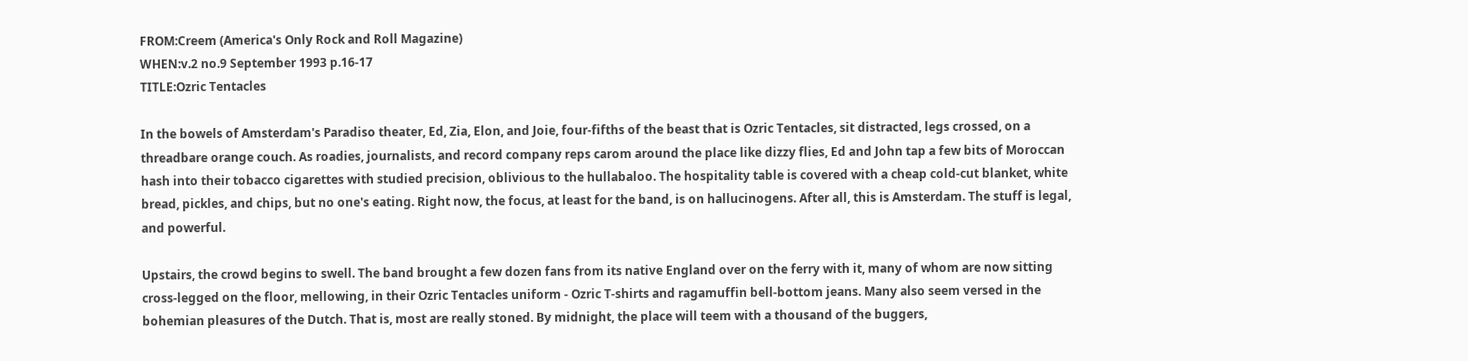FROM:Creem (America's Only Rock and Roll Magazine)
WHEN:v.2 no.9 September 1993 p.16-17
TITLE:Ozric Tentacles

In the bowels of Amsterdam's Paradiso theater, Ed, Zia, Elon, and Joie, four-fifths of the beast that is Ozric Tentacles, sit distracted, legs crossed, on a threadbare orange couch. As roadies, journalists, and record company reps carom around the place like dizzy flies, Ed and John tap a few bits of Moroccan hash into their tobacco cigarettes with studied precision, oblivious to the hullabaloo. The hospitality table is covered with a cheap cold-cut blanket, white bread, pickles, and chips, but no one's eating. Right now, the focus, at least for the band, is on hallucinogens. After all, this is Amsterdam. The stuff is legal, and powerful.

Upstairs, the crowd begins to swell. The band brought a few dozen fans from its native England over on the ferry with it, many of whom are now sitting cross-legged on the floor, mellowing, in their Ozric Tentacles uniform - Ozric T-shirts and ragamuffin bell-bottom jeans. Many also seem versed in the bohemian pleasures of the Dutch. That is, most are really stoned. By midnight, the place will teem with a thousand of the buggers,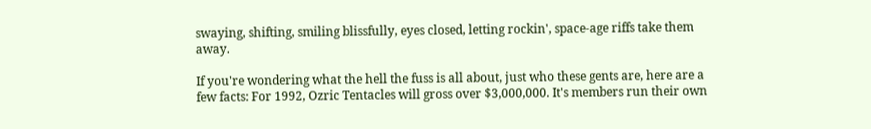swaying, shifting, smiling blissfully, eyes closed, letting rockin', space-age riffs take them away.

If you're wondering what the hell the fuss is all about, just who these gents are, here are a few facts: For 1992, Ozric Tentacles will gross over $3,000,000. It's members run their own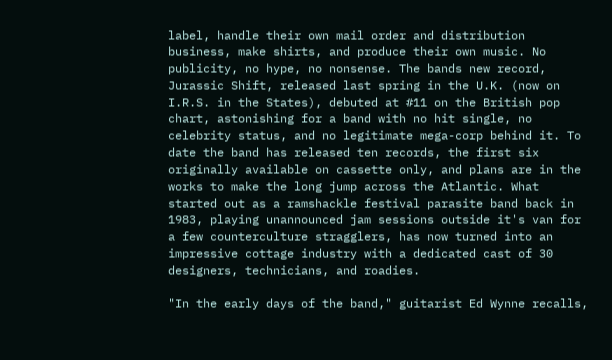label, handle their own mail order and distribution business, make shirts, and produce their own music. No publicity, no hype, no nonsense. The bands new record, Jurassic Shift, released last spring in the U.K. (now on I.R.S. in the States), debuted at #11 on the British pop chart, astonishing for a band with no hit single, no celebrity status, and no legitimate mega-corp behind it. To date the band has released ten records, the first six originally available on cassette only, and plans are in the works to make the long jump across the Atlantic. What started out as a ramshackle festival parasite band back in 1983, playing unannounced jam sessions outside it's van for a few counterculture stragglers, has now turned into an impressive cottage industry with a dedicated cast of 30 designers, technicians, and roadies.

"In the early days of the band," guitarist Ed Wynne recalls,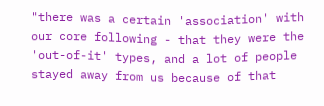"there was a certain 'association' with our core following - that they were the 'out-of-it' types, and a lot of people stayed away from us because of that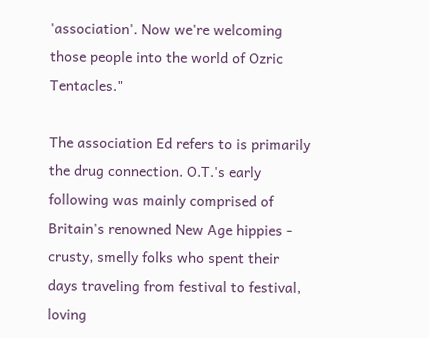'association'. Now we're welcoming those people into the world of Ozric Tentacles."

The association Ed refers to is primarily the drug connection. O.T.'s early following was mainly comprised of Britain's renowned New Age hippies - crusty, smelly folks who spent their days traveling from festival to festival, loving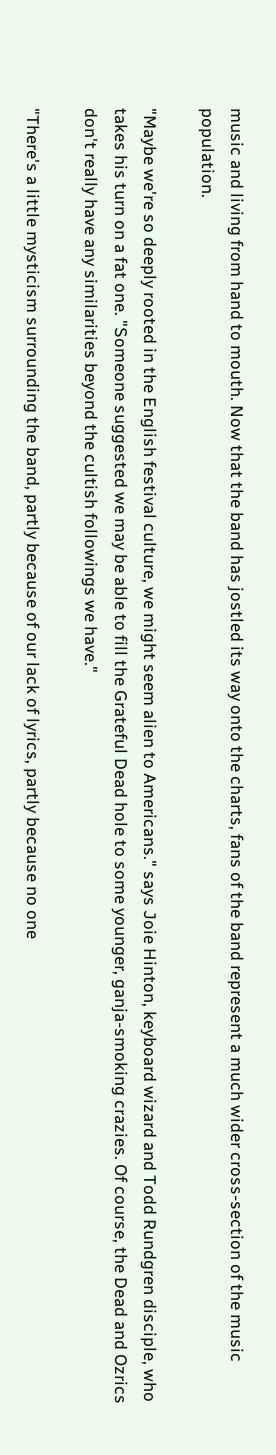music and living from hand to mouth. Now that the band has jostled its way onto the charts, fans of the band represent a much wider cross-section of the music population.

"Maybe we're so deeply rooted in the English festival culture, we might seem alien to Americans." says Joie Hinton, keyboard wizard and Todd Rundgren disciple, who takes his turn on a fat one. "Someone suggested we may be able to fill the Grateful Dead hole to some younger, ganja-smoking crazies. Of course, the Dead and Ozrics don't really have any similarities beyond the cultish followings we have."

"There's a little mysticism surrounding the band, partly because of our lack of lyrics, partly because no one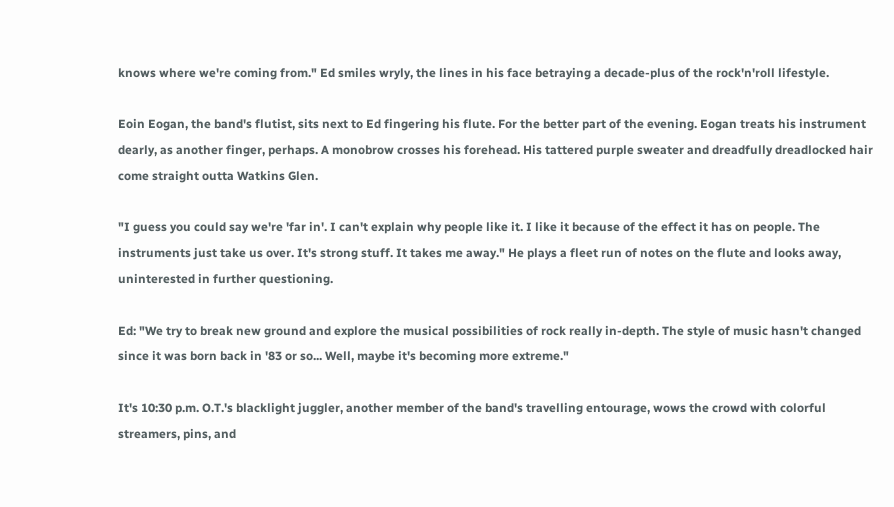knows where we're coming from." Ed smiles wryly, the lines in his face betraying a decade-plus of the rock'n'roll lifestyle.

Eoin Eogan, the band's flutist, sits next to Ed fingering his flute. For the better part of the evening. Eogan treats his instrument dearly, as another finger, perhaps. A monobrow crosses his forehead. His tattered purple sweater and dreadfully dreadlocked hair come straight outta Watkins Glen.

"I guess you could say we're 'far in'. I can't explain why people like it. I like it because of the effect it has on people. The instruments just take us over. It's strong stuff. It takes me away." He plays a fleet run of notes on the flute and looks away, uninterested in further questioning.

Ed: "We try to break new ground and explore the musical possibilities of rock really in-depth. The style of music hasn't changed since it was born back in '83 or so... Well, maybe it's becoming more extreme."

It's 10:30 p.m. O.T.'s blacklight juggler, another member of the band's travelling entourage, wows the crowd with colorful streamers, pins, and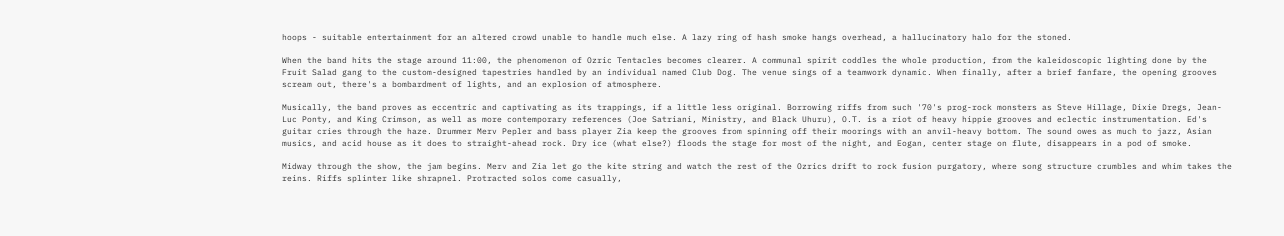hoops - suitable entertainment for an altered crowd unable to handle much else. A lazy ring of hash smoke hangs overhead, a hallucinatory halo for the stoned.

When the band hits the stage around 11:00, the phenomenon of Ozric Tentacles becomes clearer. A communal spirit coddles the whole production, from the kaleidoscopic lighting done by the Fruit Salad gang to the custom-designed tapestries handled by an individual named Club Dog. The venue sings of a teamwork dynamic. When finally, after a brief fanfare, the opening grooves scream out, there's a bombardment of lights, and an explosion of atmosphere.

Musically, the band proves as eccentric and captivating as its trappings, if a little less original. Borrowing riffs from such '70's prog-rock monsters as Steve Hillage, Dixie Dregs, Jean-Luc Ponty, and King Crimson, as well as more contemporary references (Joe Satriani, Ministry, and Black Uhuru), O.T. is a riot of heavy hippie grooves and eclectic instrumentation. Ed's guitar cries through the haze. Drummer Merv Pepler and bass player Zia keep the grooves from spinning off their moorings with an anvil-heavy bottom. The sound owes as much to jazz, Asian musics, and acid house as it does to straight-ahead rock. Dry ice (what else?) floods the stage for most of the night, and Eogan, center stage on flute, disappears in a pod of smoke.

Midway through the show, the jam begins. Merv and Zia let go the kite string and watch the rest of the Ozrics drift to rock fusion purgatory, where song structure crumbles and whim takes the reins. Riffs splinter like shrapnel. Protracted solos come casually,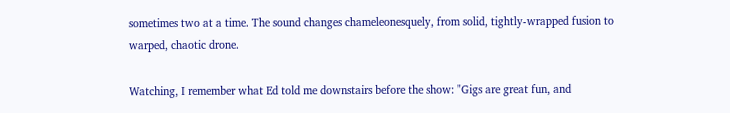sometimes two at a time. The sound changes chameleonesquely, from solid, tightly-wrapped fusion to warped, chaotic drone.

Watching, I remember what Ed told me downstairs before the show: "Gigs are great fun, and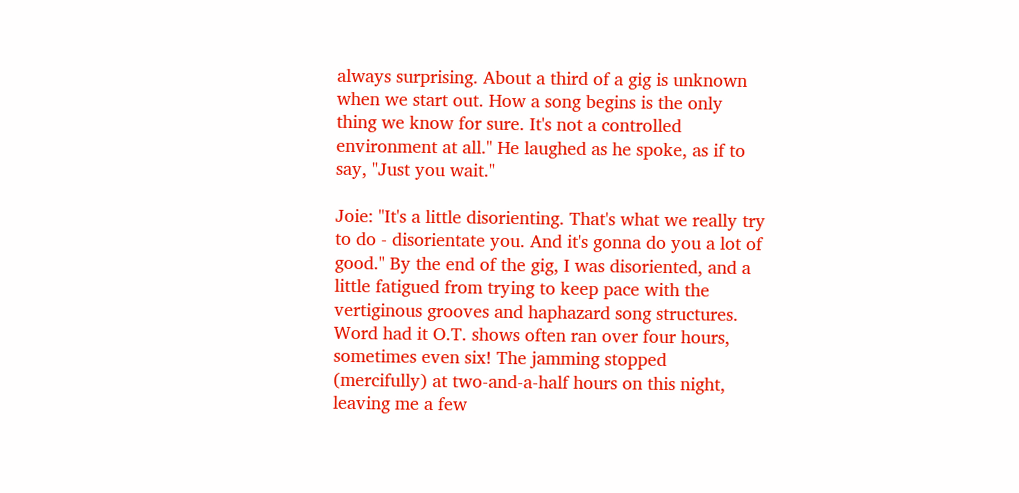always surprising. About a third of a gig is unknown when we start out. How a song begins is the only thing we know for sure. It's not a controlled environment at all." He laughed as he spoke, as if to say, "Just you wait."

Joie: "It's a little disorienting. That's what we really try to do - disorientate you. And it's gonna do you a lot of good." By the end of the gig, I was disoriented, and a little fatigued from trying to keep pace with the vertiginous grooves and haphazard song structures. Word had it O.T. shows often ran over four hours, sometimes even six! The jamming stopped (mercifully) at two-and-a-half hours on this night, leaving me a few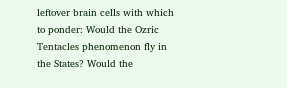leftover brain cells with which to ponder: Would the Ozric Tentacles phenomenon fly in the States? Would the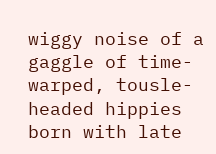wiggy noise of a gaggle of time-warped, tousle-headed hippies born with late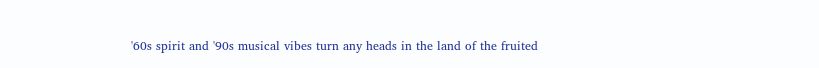'60s spirit and '90s musical vibes turn any heads in the land of the fruited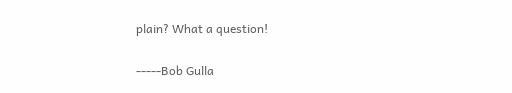plain? What a question!

-----Bob Gulla